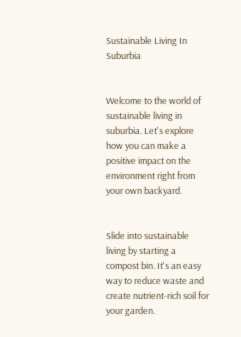Sustainable Living In Suburbia


Welcome to the world of sustainable living in suburbia. Let's explore how you can make a positive impact on the environment right from your own backyard.


Slide into sustainable living by starting a compost bin. It's an easy way to reduce waste and create nutrient-rich soil for your garden.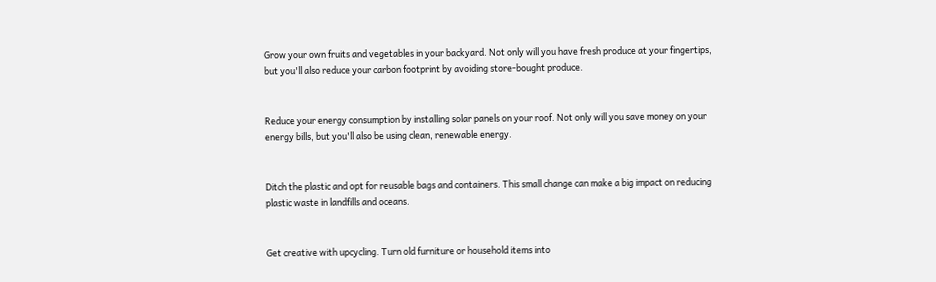Grow your own fruits and vegetables in your backyard. Not only will you have fresh produce at your fingertips, but you'll also reduce your carbon footprint by avoiding store-bought produce.


Reduce your energy consumption by installing solar panels on your roof. Not only will you save money on your energy bills, but you'll also be using clean, renewable energy.


Ditch the plastic and opt for reusable bags and containers. This small change can make a big impact on reducing plastic waste in landfills and oceans.


Get creative with upcycling. Turn old furniture or household items into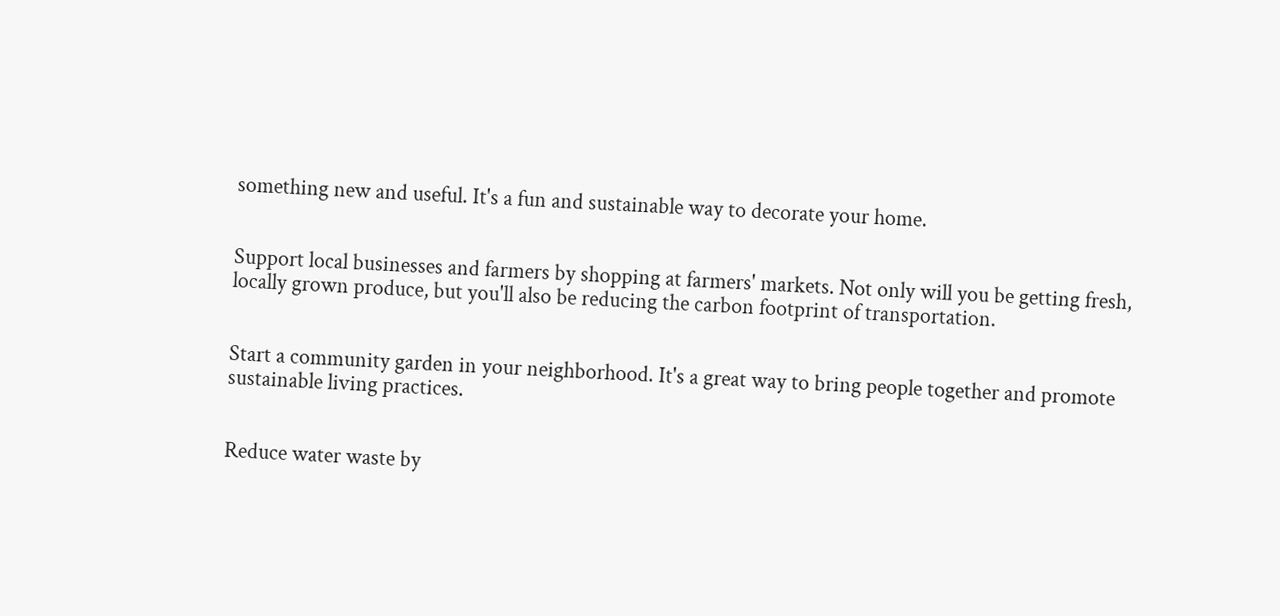something new and useful. It's a fun and sustainable way to decorate your home.


Support local businesses and farmers by shopping at farmers' markets. Not only will you be getting fresh, locally grown produce, but you'll also be reducing the carbon footprint of transportation.


Start a community garden in your neighborhood. It's a great way to bring people together and promote sustainable living practices.


Reduce water waste by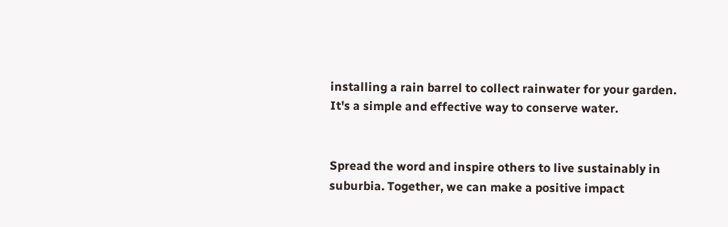installing a rain barrel to collect rainwater for your garden. It's a simple and effective way to conserve water.


Spread the word and inspire others to live sustainably in suburbia. Together, we can make a positive impact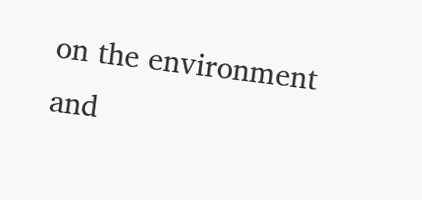on the environment and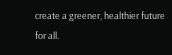create a greener, healthier future for all.